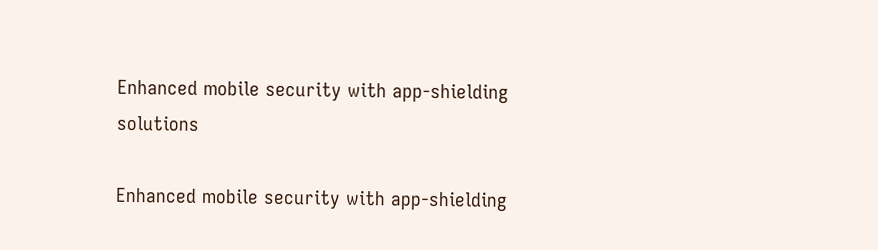Enhanced mobile security with app-shielding solutions

Enhanced mobile security with app-shielding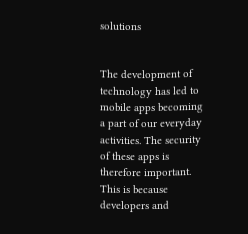solutions


The development of technology has led to mobile apps becoming a part of our everyday activities. The security of these apps is therefore important. This is because developers and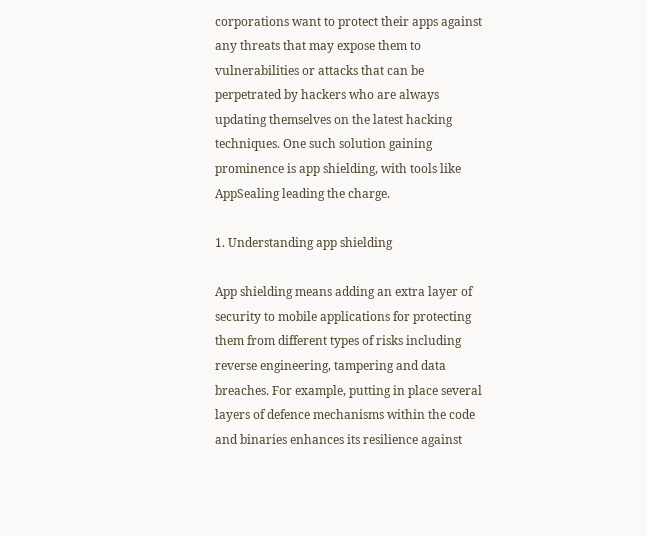corporations want to protect their apps against any threats that may expose them to vulnerabilities or attacks that can be perpetrated by hackers who are always updating themselves on the latest hacking techniques. One such solution gaining prominence is app shielding, with tools like AppSealing leading the charge.

1. Understanding app shielding

App shielding means adding an extra layer of security to mobile applications for protecting them from different types of risks including reverse engineering, tampering and data breaches. For example, putting in place several layers of defence mechanisms within the code and binaries enhances its resilience against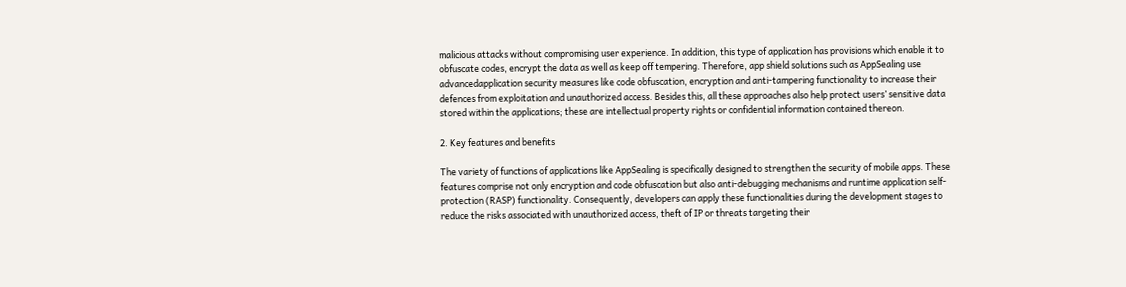malicious attacks without compromising user experience. In addition, this type of application has provisions which enable it to obfuscate codes, encrypt the data as well as keep off tempering. Therefore, app shield solutions such as AppSealing use advancedapplication security measures like code obfuscation, encryption and anti-tampering functionality to increase their defences from exploitation and unauthorized access. Besides this, all these approaches also help protect users’ sensitive data stored within the applications; these are intellectual property rights or confidential information contained thereon.

2. Key features and benefits

The variety of functions of applications like AppSealing is specifically designed to strengthen the security of mobile apps. These features comprise not only encryption and code obfuscation but also anti-debugging mechanisms and runtime application self-protection (RASP) functionality. Consequently, developers can apply these functionalities during the development stages to reduce the risks associated with unauthorized access, theft of IP or threats targeting their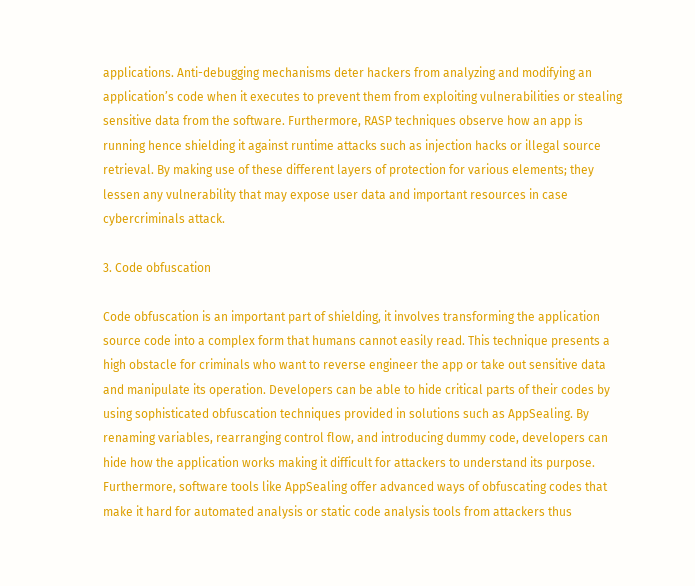applications. Anti-debugging mechanisms deter hackers from analyzing and modifying an application’s code when it executes to prevent them from exploiting vulnerabilities or stealing sensitive data from the software. Furthermore, RASP techniques observe how an app is running hence shielding it against runtime attacks such as injection hacks or illegal source retrieval. By making use of these different layers of protection for various elements; they lessen any vulnerability that may expose user data and important resources in case cybercriminals attack.

3. Code obfuscation

Code obfuscation is an important part of shielding, it involves transforming the application source code into a complex form that humans cannot easily read. This technique presents a high obstacle for criminals who want to reverse engineer the app or take out sensitive data and manipulate its operation. Developers can be able to hide critical parts of their codes by using sophisticated obfuscation techniques provided in solutions such as AppSealing. By renaming variables, rearranging control flow, and introducing dummy code, developers can hide how the application works making it difficult for attackers to understand its purpose. Furthermore, software tools like AppSealing offer advanced ways of obfuscating codes that make it hard for automated analysis or static code analysis tools from attackers thus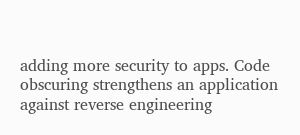adding more security to apps. Code obscuring strengthens an application against reverse engineering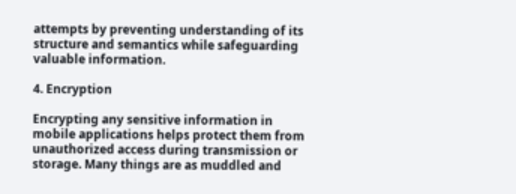attempts by preventing understanding of its structure and semantics while safeguarding valuable information.

4. Encryption

Encrypting any sensitive information in mobile applications helps protect them from unauthorized access during transmission or storage. Many things are as muddled and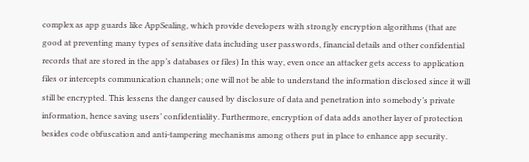complex as app guards like AppSealing, which provide developers with strongly encryption algorithms (that are good at preventing many types of sensitive data including user passwords, financial details and other confidential records that are stored in the app’s databases or files) In this way, even once an attacker gets access to application files or intercepts communication channels; one will not be able to understand the information disclosed since it will still be encrypted. This lessens the danger caused by disclosure of data and penetration into somebody’s private information, hence saving users’ confidentiality. Furthermore, encryption of data adds another layer of protection besides code obfuscation and anti-tampering mechanisms among others put in place to enhance app security.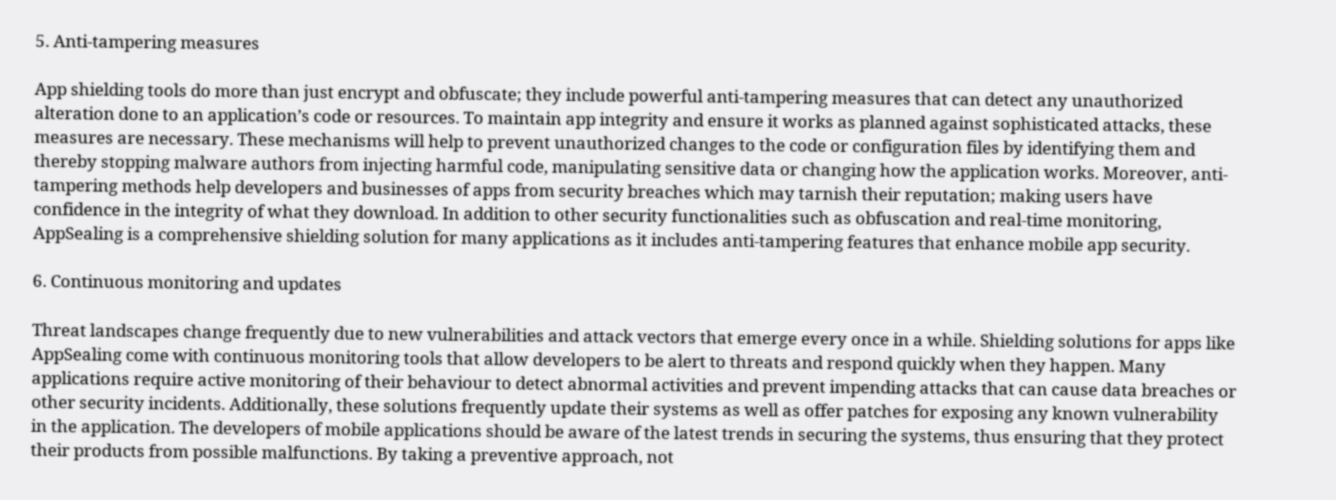5. Anti-tampering measures

App shielding tools do more than just encrypt and obfuscate; they include powerful anti-tampering measures that can detect any unauthorized alteration done to an application’s code or resources. To maintain app integrity and ensure it works as planned against sophisticated attacks, these measures are necessary. These mechanisms will help to prevent unauthorized changes to the code or configuration files by identifying them and thereby stopping malware authors from injecting harmful code, manipulating sensitive data or changing how the application works. Moreover, anti-tampering methods help developers and businesses of apps from security breaches which may tarnish their reputation; making users have confidence in the integrity of what they download. In addition to other security functionalities such as obfuscation and real-time monitoring, AppSealing is a comprehensive shielding solution for many applications as it includes anti-tampering features that enhance mobile app security.

6. Continuous monitoring and updates

Threat landscapes change frequently due to new vulnerabilities and attack vectors that emerge every once in a while. Shielding solutions for apps like AppSealing come with continuous monitoring tools that allow developers to be alert to threats and respond quickly when they happen. Many applications require active monitoring of their behaviour to detect abnormal activities and prevent impending attacks that can cause data breaches or other security incidents. Additionally, these solutions frequently update their systems as well as offer patches for exposing any known vulnerability in the application. The developers of mobile applications should be aware of the latest trends in securing the systems, thus ensuring that they protect their products from possible malfunctions. By taking a preventive approach, not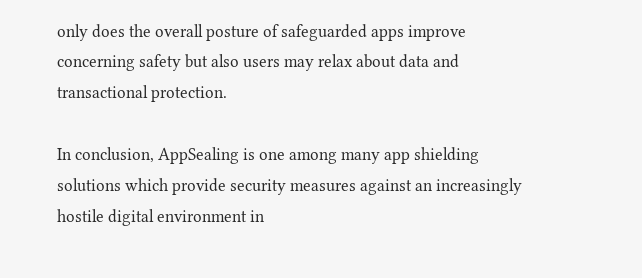only does the overall posture of safeguarded apps improve concerning safety but also users may relax about data and transactional protection.

In conclusion, AppSealing is one among many app shielding solutions which provide security measures against an increasingly hostile digital environment in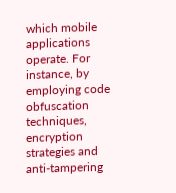which mobile applications operate. For instance, by employing code obfuscation techniques, encryption strategies and anti-tampering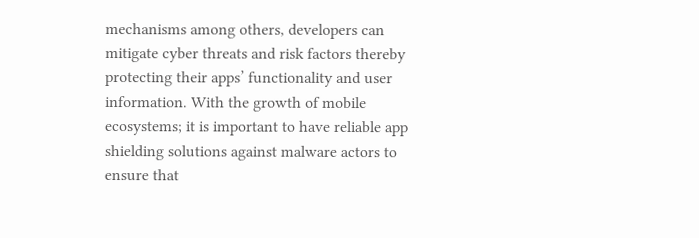mechanisms among others, developers can mitigate cyber threats and risk factors thereby protecting their apps’ functionality and user information. With the growth of mobile ecosystems; it is important to have reliable app shielding solutions against malware actors to ensure that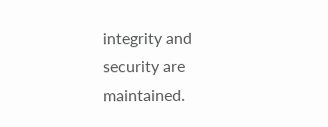integrity and security are maintained.